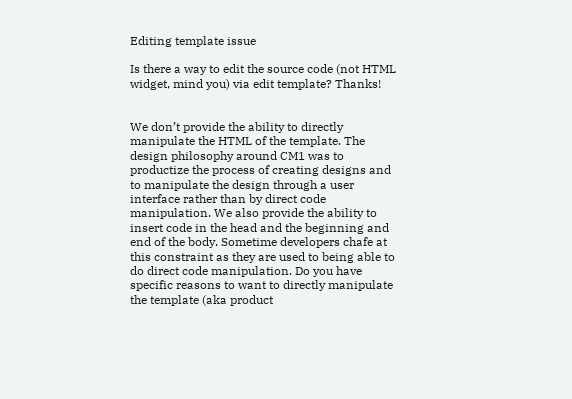Editing template issue

Is there a way to edit the source code (not HTML widget, mind you) via edit template? Thanks!


We don’t provide the ability to directly manipulate the HTML of the template. The design philosophy around CM1 was to productize the process of creating designs and to manipulate the design through a user interface rather than by direct code manipulation. We also provide the ability to insert code in the head and the beginning and end of the body. Sometime developers chafe at this constraint as they are used to being able to do direct code manipulation. Do you have specific reasons to want to directly manipulate the template (aka product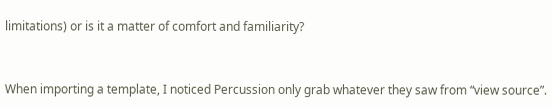limitations) or is it a matter of comfort and familiarity?


When importing a template, I noticed Percussion only grab whatever they saw from “view source”.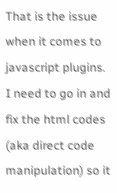That is the issue when it comes to javascript plugins. I need to go in and fix the html codes (aka direct code manipulation) so it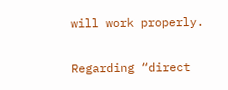will work properly.

Regarding “direct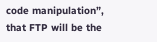code manipulation”, that FTP will be the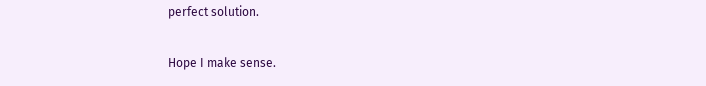perfect solution.

Hope I make sense.